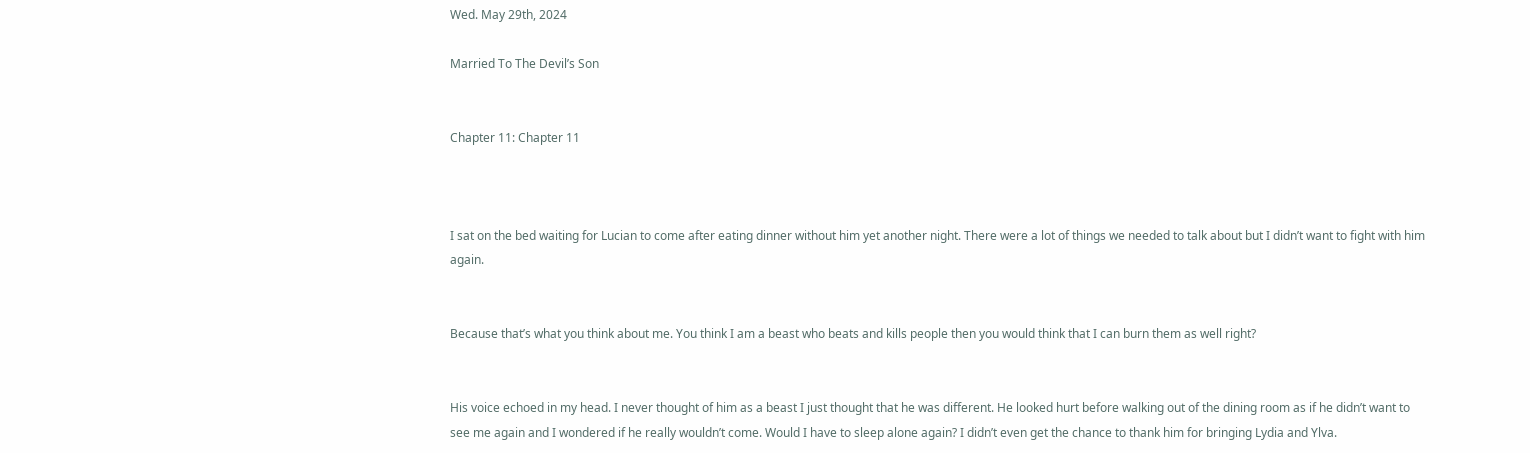Wed. May 29th, 2024

Married To The Devil’s Son


Chapter 11: Chapter 11



I sat on the bed waiting for Lucian to come after eating dinner without him yet another night. There were a lot of things we needed to talk about but I didn’t want to fight with him again.


Because that’s what you think about me. You think I am a beast who beats and kills people then you would think that I can burn them as well right?


His voice echoed in my head. I never thought of him as a beast I just thought that he was different. He looked hurt before walking out of the dining room as if he didn’t want to see me again and I wondered if he really wouldn’t come. Would I have to sleep alone again? I didn’t even get the chance to thank him for bringing Lydia and Ylva.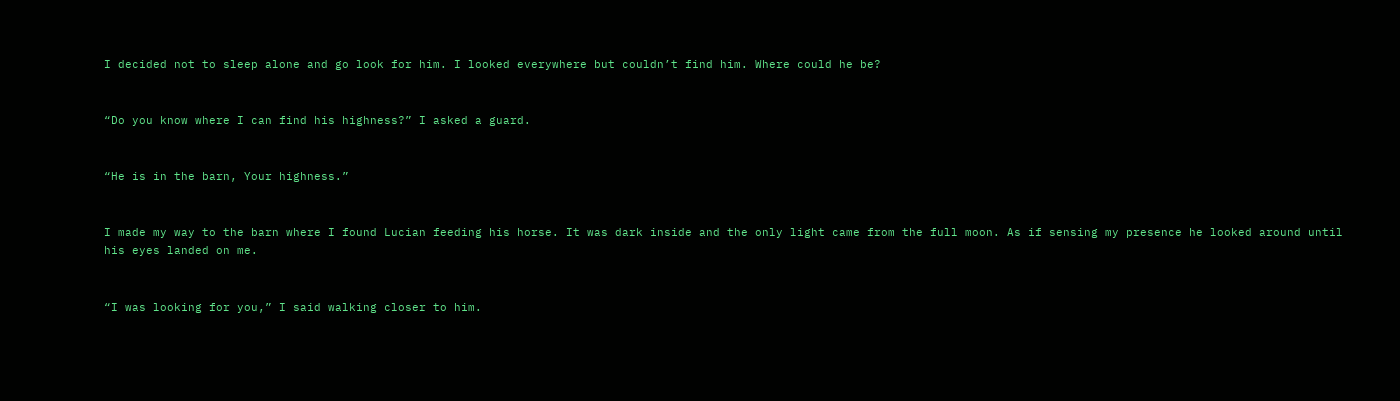I decided not to sleep alone and go look for him. I looked everywhere but couldn’t find him. Where could he be?


“Do you know where I can find his highness?” I asked a guard.


“He is in the barn, Your highness.”


I made my way to the barn where I found Lucian feeding his horse. It was dark inside and the only light came from the full moon. As if sensing my presence he looked around until his eyes landed on me.


“I was looking for you,” I said walking closer to him.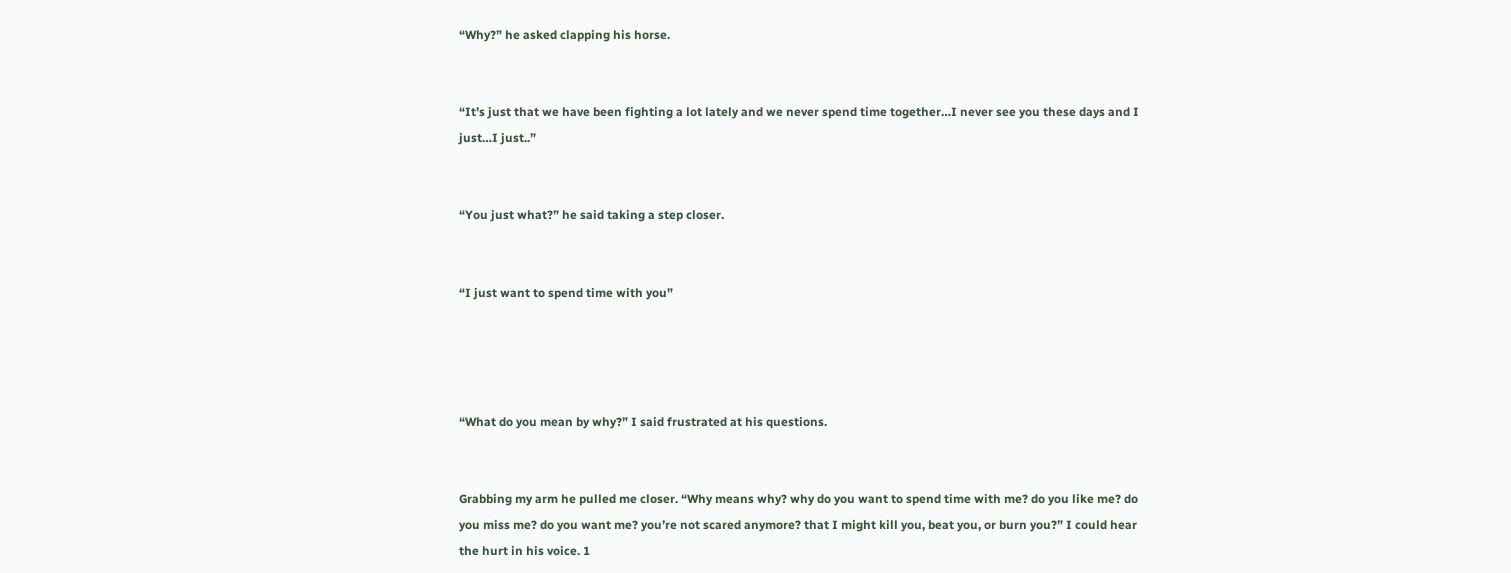“Why?” he asked clapping his horse.


“It’s just that we have been fighting a lot lately and we never spend time together…I never see you these days and I just…I just..”


“You just what?” he said taking a step closer.


“I just want to spend time with you”




“What do you mean by why?” I said frustrated at his questions.


Grabbing my arm he pulled me closer. “Why means why? why do you want to spend time with me? do you like me? do you miss me? do you want me? you’re not scared anymore? that I might kill you, beat you, or burn you?” I could hear the hurt in his voice. 1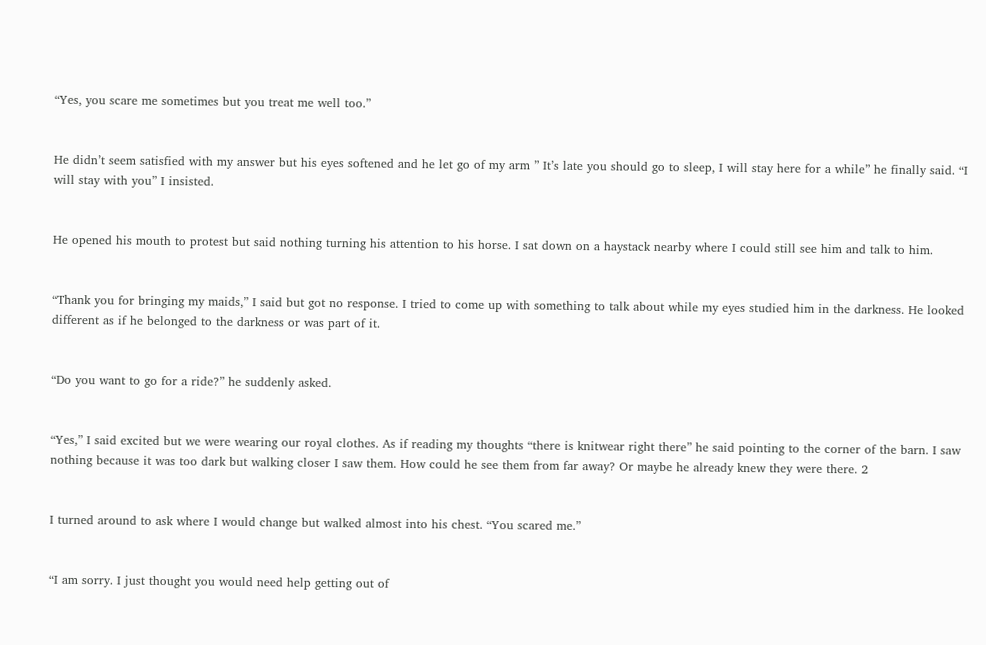“Yes, you scare me sometimes but you treat me well too.”


He didn’t seem satisfied with my answer but his eyes softened and he let go of my arm ” It’s late you should go to sleep, I will stay here for a while” he finally said. “I will stay with you” I insisted.


He opened his mouth to protest but said nothing turning his attention to his horse. I sat down on a haystack nearby where I could still see him and talk to him.


“Thank you for bringing my maids,” I said but got no response. I tried to come up with something to talk about while my eyes studied him in the darkness. He looked different as if he belonged to the darkness or was part of it.


“Do you want to go for a ride?” he suddenly asked.


“Yes,” I said excited but we were wearing our royal clothes. As if reading my thoughts “there is knitwear right there” he said pointing to the corner of the barn. I saw nothing because it was too dark but walking closer I saw them. How could he see them from far away? Or maybe he already knew they were there. 2


I turned around to ask where I would change but walked almost into his chest. “You scared me.”


“I am sorry. I just thought you would need help getting out of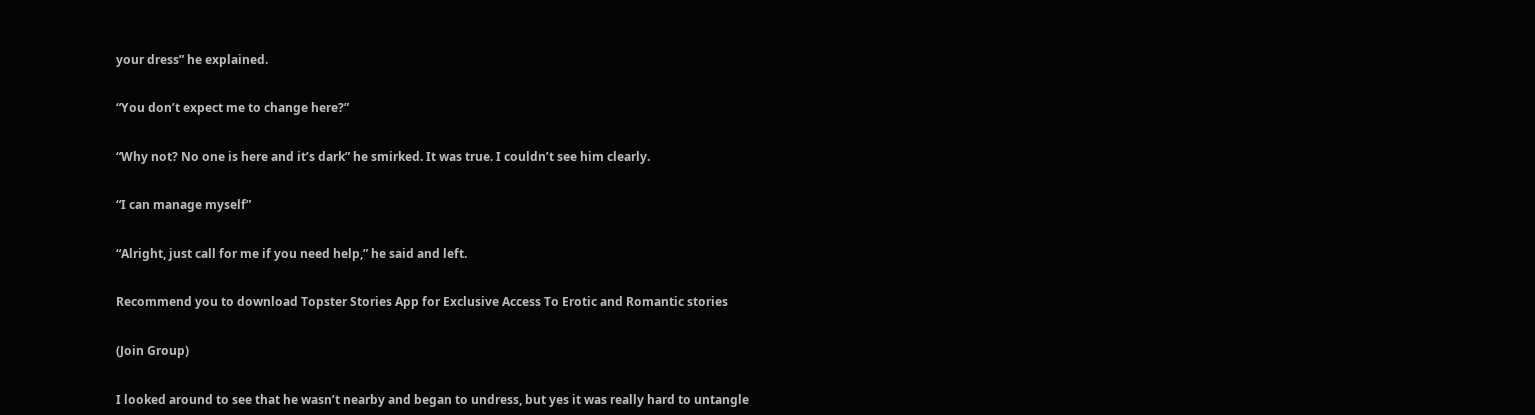your dress” he explained.


“You don’t expect me to change here?”


“Why not? No one is here and it’s dark” he smirked. It was true. I couldn’t see him clearly.


“I can manage myself”


“Alright, just call for me if you need help,” he said and left.


Recommend you to download Topster Stories App for Exclusive Access To Erotic and Romantic stories


(Join Group)


I looked around to see that he wasn’t nearby and began to undress, but yes it was really hard to untangle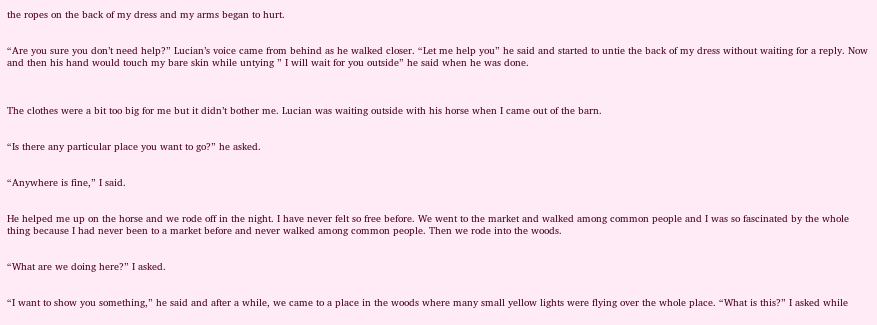the ropes on the back of my dress and my arms began to hurt.


“Are you sure you don’t need help?” Lucian’s voice came from behind as he walked closer. “Let me help you” he said and started to untie the back of my dress without waiting for a reply. Now and then his hand would touch my bare skin while untying ” I will wait for you outside” he said when he was done.



The clothes were a bit too big for me but it didn’t bother me. Lucian was waiting outside with his horse when I came out of the barn.


“Is there any particular place you want to go?” he asked.


“Anywhere is fine,” I said.


He helped me up on the horse and we rode off in the night. I have never felt so free before. We went to the market and walked among common people and I was so fascinated by the whole thing because I had never been to a market before and never walked among common people. Then we rode into the woods.


“What are we doing here?” I asked.


“I want to show you something,” he said and after a while, we came to a place in the woods where many small yellow lights were flying over the whole place. “What is this?” I asked while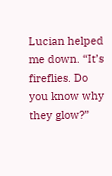Lucian helped me down. “It’s fireflies. Do you know why they glow?”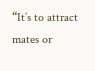“It’s to attract mates or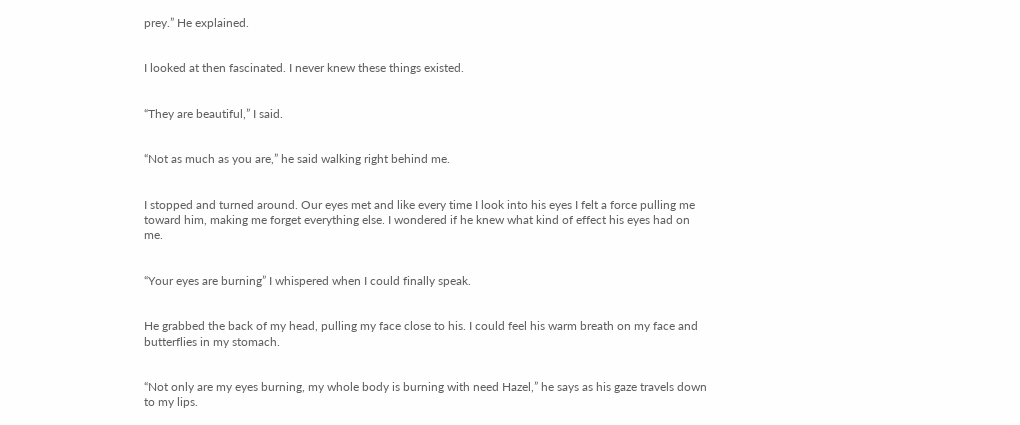prey.” He explained.


I looked at then fascinated. I never knew these things existed.


“They are beautiful,” I said.


“Not as much as you are,” he said walking right behind me.


I stopped and turned around. Our eyes met and like every time I look into his eyes I felt a force pulling me toward him, making me forget everything else. I wondered if he knew what kind of effect his eyes had on me.


“Your eyes are burning” I whispered when I could finally speak.


He grabbed the back of my head, pulling my face close to his. I could feel his warm breath on my face and butterflies in my stomach.


“Not only are my eyes burning, my whole body is burning with need Hazel,” he says as his gaze travels down to my lips.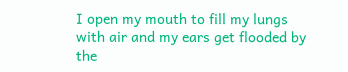I open my mouth to fill my lungs with air and my ears get flooded by the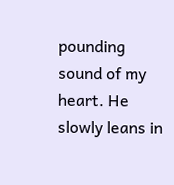pounding sound of my heart. He slowly leans in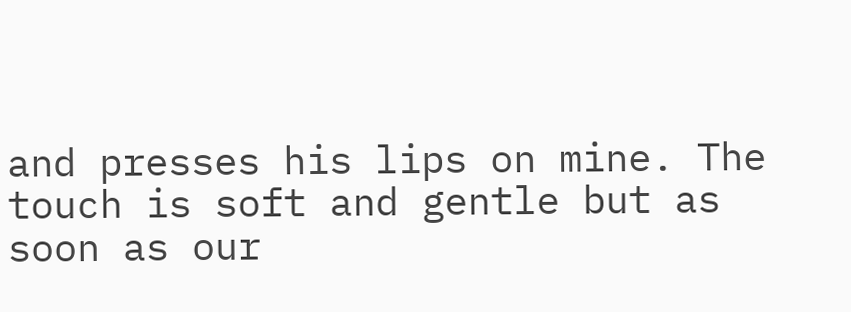and presses his lips on mine. The touch is soft and gentle but as soon as our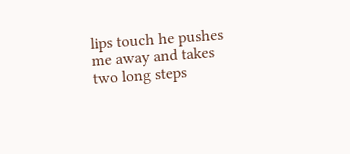lips touch he pushes me away and takes two long steps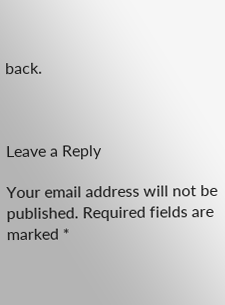back.



Leave a Reply

Your email address will not be published. Required fields are marked *